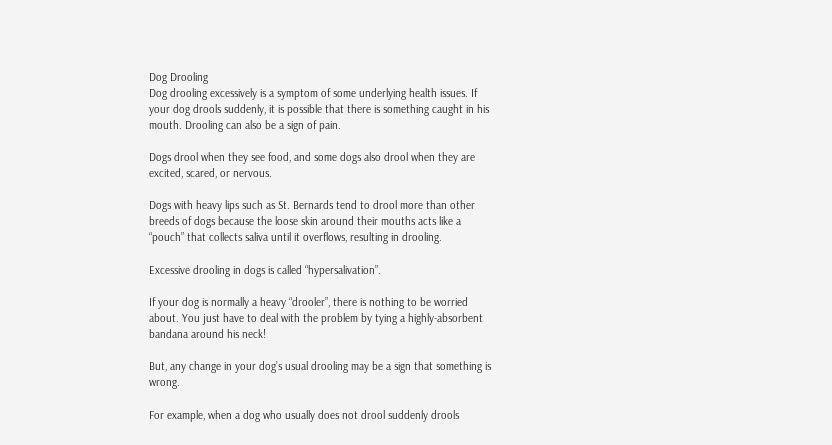Dog Drooling
Dog drooling excessively is a symptom of some underlying health issues. If your dog drools suddenly, it is possible that there is something caught in his mouth. Drooling can also be a sign of pain.

Dogs drool when they see food, and some dogs also drool when they are excited, scared, or nervous.

Dogs with heavy lips such as St. Bernards tend to drool more than other breeds of dogs because the loose skin around their mouths acts like a “pouch” that collects saliva until it overflows, resulting in drooling.

Excessive drooling in dogs is called “hypersalivation”.

If your dog is normally a heavy “drooler”, there is nothing to be worried about. You just have to deal with the problem by tying a highly-absorbent bandana around his neck!

But, any change in your dog’s usual drooling may be a sign that something is wrong.

For example, when a dog who usually does not drool suddenly drools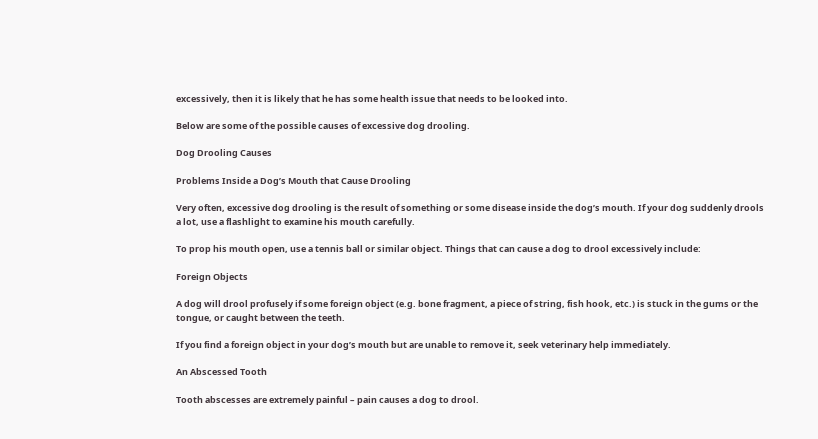excessively, then it is likely that he has some health issue that needs to be looked into.

Below are some of the possible causes of excessive dog drooling.

Dog Drooling Causes

Problems Inside a Dog’s Mouth that Cause Drooling

Very often, excessive dog drooling is the result of something or some disease inside the dog’s mouth. If your dog suddenly drools a lot, use a flashlight to examine his mouth carefully.

To prop his mouth open, use a tennis ball or similar object. Things that can cause a dog to drool excessively include:

Foreign Objects

A dog will drool profusely if some foreign object (e.g. bone fragment, a piece of string, fish hook, etc.) is stuck in the gums or the tongue, or caught between the teeth.

If you find a foreign object in your dog’s mouth but are unable to remove it, seek veterinary help immediately.

An Abscessed Tooth

Tooth abscesses are extremely painful – pain causes a dog to drool.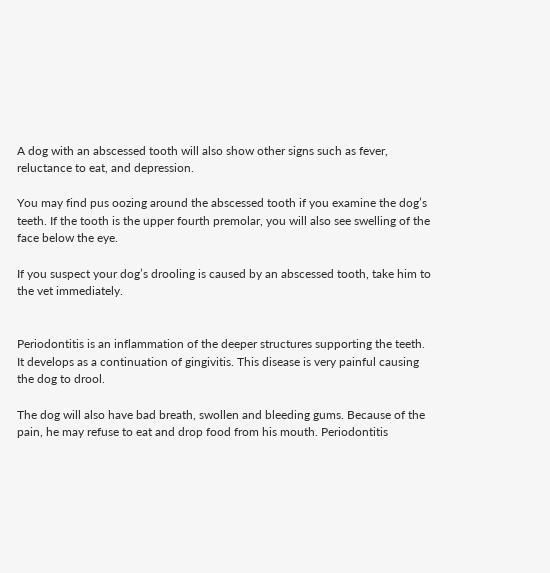A dog with an abscessed tooth will also show other signs such as fever, reluctance to eat, and depression.

You may find pus oozing around the abscessed tooth if you examine the dog’s teeth. If the tooth is the upper fourth premolar, you will also see swelling of the face below the eye.

If you suspect your dog’s drooling is caused by an abscessed tooth, take him to the vet immediately.


Periodontitis is an inflammation of the deeper structures supporting the teeth. It develops as a continuation of gingivitis. This disease is very painful causing the dog to drool.

The dog will also have bad breath, swollen and bleeding gums. Because of the pain, he may refuse to eat and drop food from his mouth. Periodontitis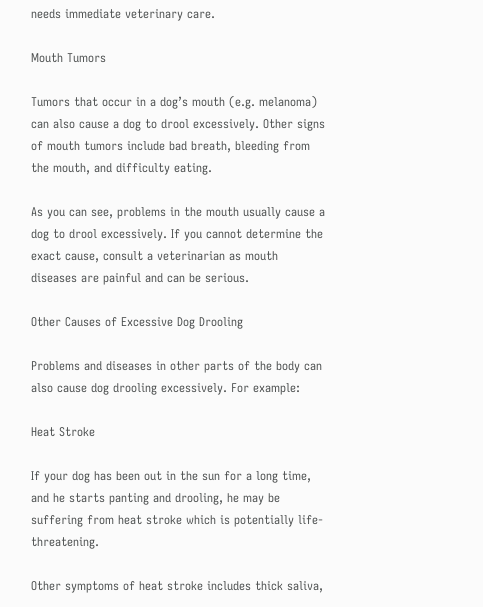needs immediate veterinary care.

Mouth Tumors

Tumors that occur in a dog’s mouth (e.g. melanoma) can also cause a dog to drool excessively. Other signs of mouth tumors include bad breath, bleeding from the mouth, and difficulty eating.

As you can see, problems in the mouth usually cause a dog to drool excessively. If you cannot determine the exact cause, consult a veterinarian as mouth diseases are painful and can be serious.

Other Causes of Excessive Dog Drooling

Problems and diseases in other parts of the body can also cause dog drooling excessively. For example:

Heat Stroke

If your dog has been out in the sun for a long time, and he starts panting and drooling, he may be suffering from heat stroke which is potentially life-threatening.

Other symptoms of heat stroke includes thick saliva,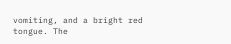vomiting, and a bright red tongue. The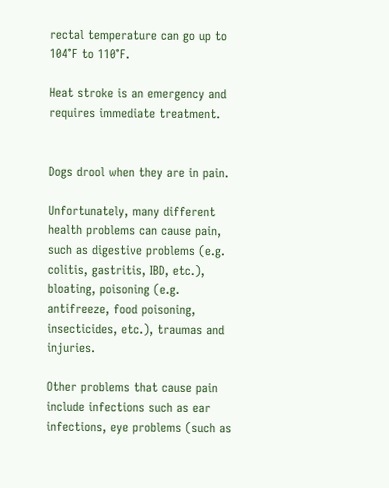rectal temperature can go up to 104°F to 110°F.

Heat stroke is an emergency and requires immediate treatment.


Dogs drool when they are in pain.

Unfortunately, many different health problems can cause pain, such as digestive problems (e.g. colitis, gastritis, IBD, etc.), bloating, poisoning (e.g. antifreeze, food poisoning, insecticides, etc.), traumas and injuries.

Other problems that cause pain include infections such as ear infections, eye problems (such as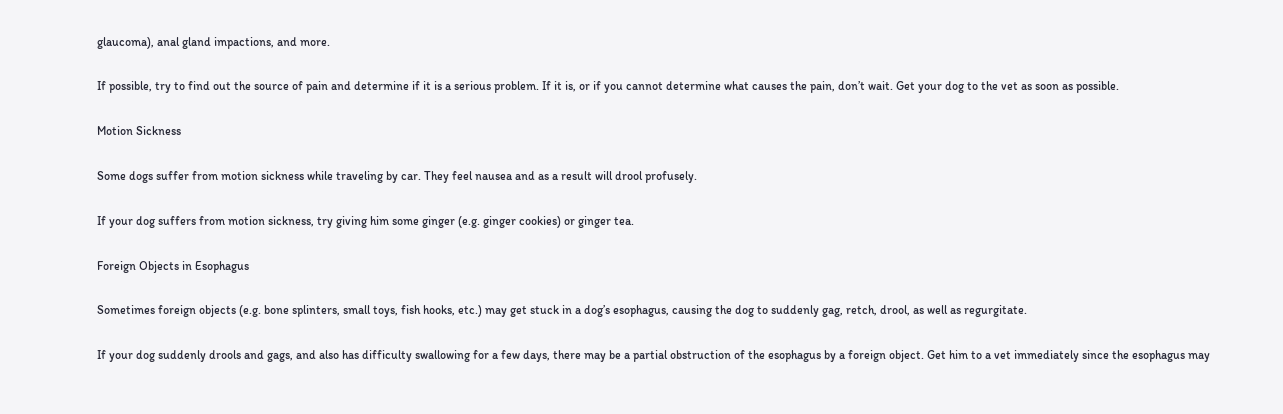glaucoma), anal gland impactions, and more.

If possible, try to find out the source of pain and determine if it is a serious problem. If it is, or if you cannot determine what causes the pain, don’t wait. Get your dog to the vet as soon as possible.

Motion Sickness

Some dogs suffer from motion sickness while traveling by car. They feel nausea and as a result will drool profusely.

If your dog suffers from motion sickness, try giving him some ginger (e.g. ginger cookies) or ginger tea.

Foreign Objects in Esophagus

Sometimes foreign objects (e.g. bone splinters, small toys, fish hooks, etc.) may get stuck in a dog’s esophagus, causing the dog to suddenly gag, retch, drool, as well as regurgitate.

If your dog suddenly drools and gags, and also has difficulty swallowing for a few days, there may be a partial obstruction of the esophagus by a foreign object. Get him to a vet immediately since the esophagus may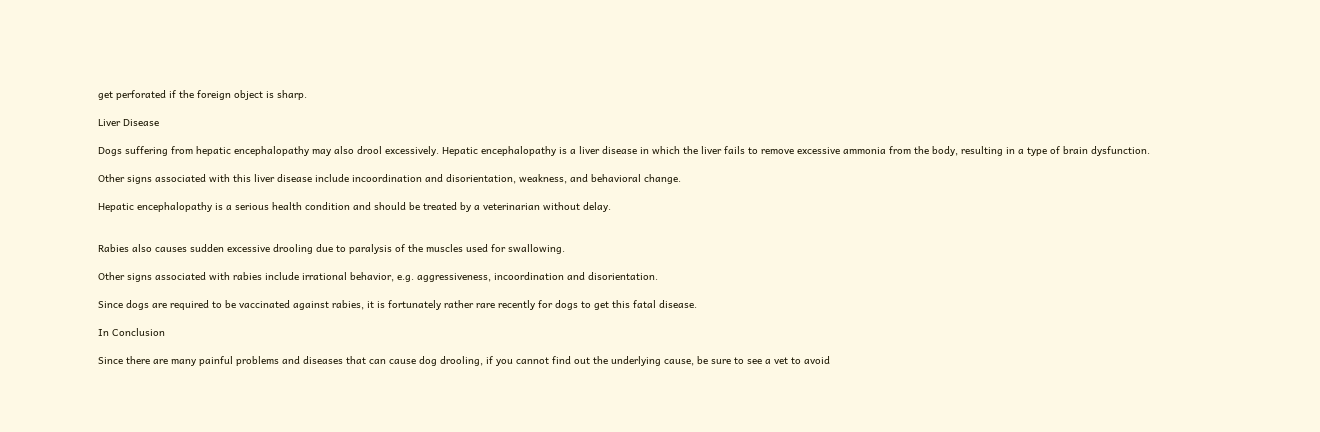get perforated if the foreign object is sharp.

Liver Disease

Dogs suffering from hepatic encephalopathy may also drool excessively. Hepatic encephalopathy is a liver disease in which the liver fails to remove excessive ammonia from the body, resulting in a type of brain dysfunction.

Other signs associated with this liver disease include incoordination and disorientation, weakness, and behavioral change.

Hepatic encephalopathy is a serious health condition and should be treated by a veterinarian without delay.


Rabies also causes sudden excessive drooling due to paralysis of the muscles used for swallowing.

Other signs associated with rabies include irrational behavior, e.g. aggressiveness, incoordination and disorientation.

Since dogs are required to be vaccinated against rabies, it is fortunately rather rare recently for dogs to get this fatal disease.

In Conclusion

Since there are many painful problems and diseases that can cause dog drooling, if you cannot find out the underlying cause, be sure to see a vet to avoid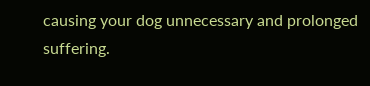causing your dog unnecessary and prolonged suffering.